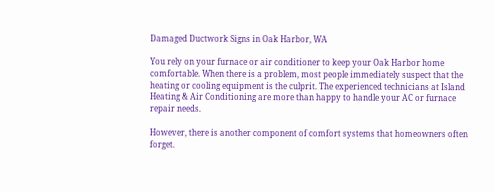Damaged Ductwork Signs in Oak Harbor, WA

You rely on your furnace or air conditioner to keep your Oak Harbor home comfortable. When there is a problem, most people immediately suspect that the heating or cooling equipment is the culprit. The experienced technicians at Island Heating & Air Conditioning are more than happy to handle your AC or furnace repair needs.

However, there is another component of comfort systems that homeowners often forget.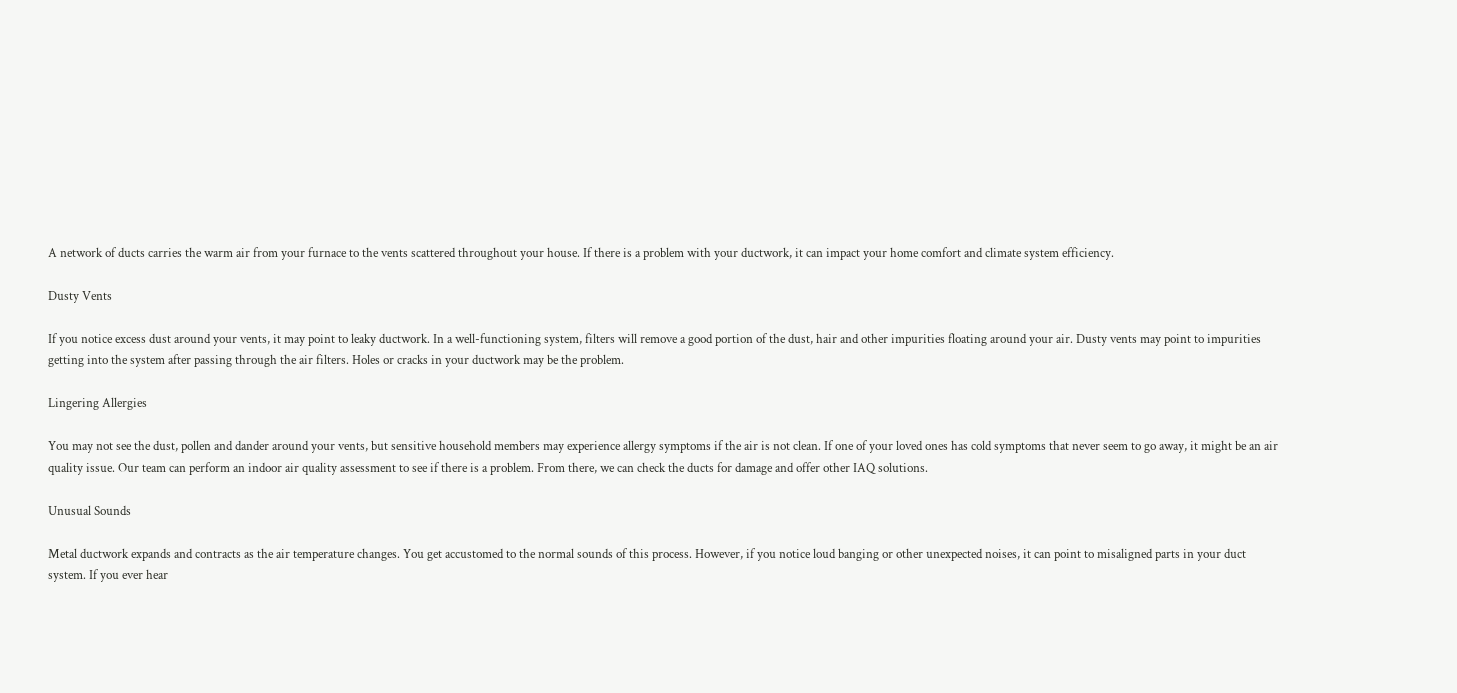A network of ducts carries the warm air from your furnace to the vents scattered throughout your house. If there is a problem with your ductwork, it can impact your home comfort and climate system efficiency.

Dusty Vents

If you notice excess dust around your vents, it may point to leaky ductwork. In a well-functioning system, filters will remove a good portion of the dust, hair and other impurities floating around your air. Dusty vents may point to impurities getting into the system after passing through the air filters. Holes or cracks in your ductwork may be the problem.

Lingering Allergies

You may not see the dust, pollen and dander around your vents, but sensitive household members may experience allergy symptoms if the air is not clean. If one of your loved ones has cold symptoms that never seem to go away, it might be an air quality issue. Our team can perform an indoor air quality assessment to see if there is a problem. From there, we can check the ducts for damage and offer other IAQ solutions.

Unusual Sounds

Metal ductwork expands and contracts as the air temperature changes. You get accustomed to the normal sounds of this process. However, if you notice loud banging or other unexpected noises, it can point to misaligned parts in your duct system. If you ever hear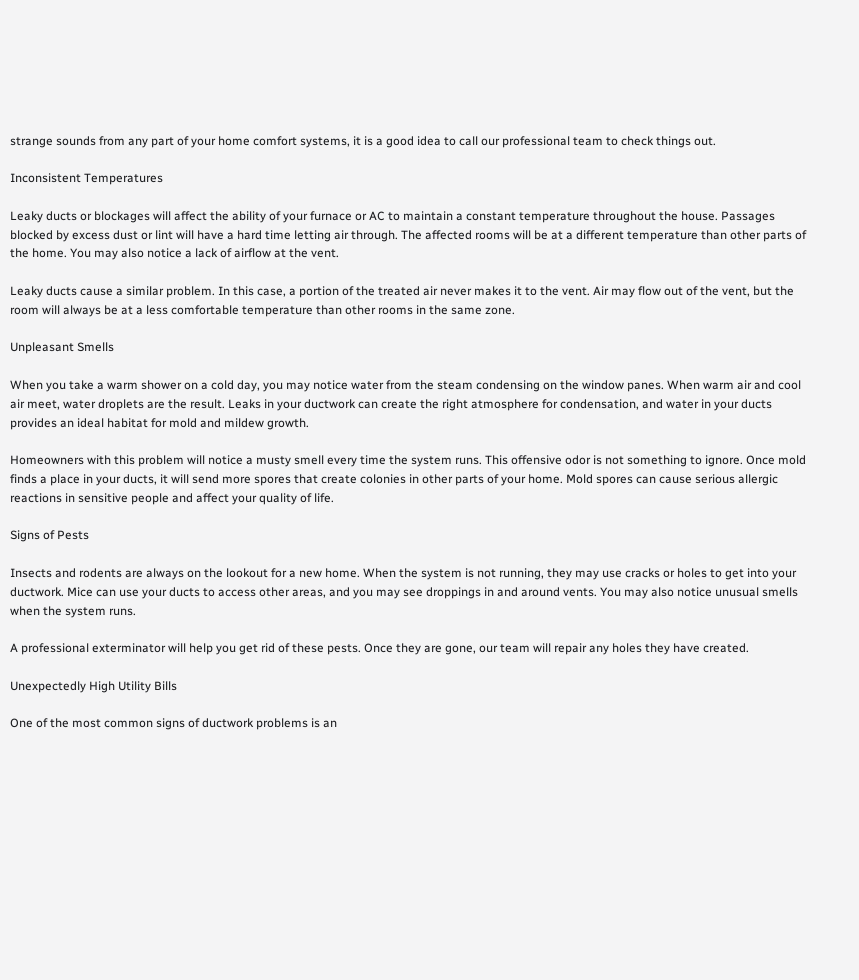strange sounds from any part of your home comfort systems, it is a good idea to call our professional team to check things out.

Inconsistent Temperatures

Leaky ducts or blockages will affect the ability of your furnace or AC to maintain a constant temperature throughout the house. Passages blocked by excess dust or lint will have a hard time letting air through. The affected rooms will be at a different temperature than other parts of the home. You may also notice a lack of airflow at the vent.

Leaky ducts cause a similar problem. In this case, a portion of the treated air never makes it to the vent. Air may flow out of the vent, but the room will always be at a less comfortable temperature than other rooms in the same zone.

Unpleasant Smells

When you take a warm shower on a cold day, you may notice water from the steam condensing on the window panes. When warm air and cool air meet, water droplets are the result. Leaks in your ductwork can create the right atmosphere for condensation, and water in your ducts provides an ideal habitat for mold and mildew growth.

Homeowners with this problem will notice a musty smell every time the system runs. This offensive odor is not something to ignore. Once mold finds a place in your ducts, it will send more spores that create colonies in other parts of your home. Mold spores can cause serious allergic reactions in sensitive people and affect your quality of life.

Signs of Pests

Insects and rodents are always on the lookout for a new home. When the system is not running, they may use cracks or holes to get into your ductwork. Mice can use your ducts to access other areas, and you may see droppings in and around vents. You may also notice unusual smells when the system runs.

A professional exterminator will help you get rid of these pests. Once they are gone, our team will repair any holes they have created.

Unexpectedly High Utility Bills

One of the most common signs of ductwork problems is an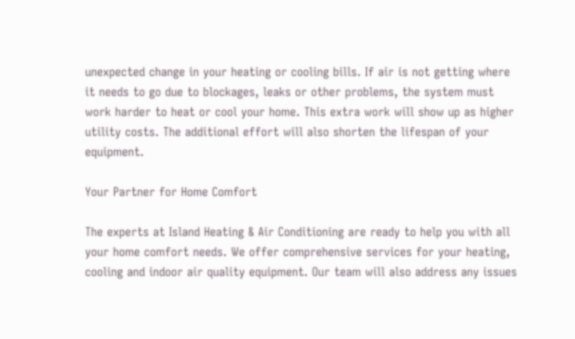unexpected change in your heating or cooling bills. If air is not getting where it needs to go due to blockages, leaks or other problems, the system must work harder to heat or cool your home. This extra work will show up as higher utility costs. The additional effort will also shorten the lifespan of your equipment.

Your Partner for Home Comfort

The experts at Island Heating & Air Conditioning are ready to help you with all your home comfort needs. We offer comprehensive services for your heating, cooling and indoor air quality equipment. Our team will also address any issues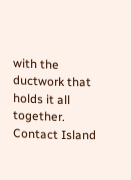with the ductwork that holds it all together. Contact Island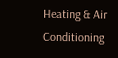Heating & Air Conditioning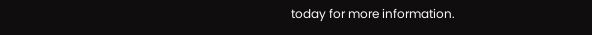today for more information.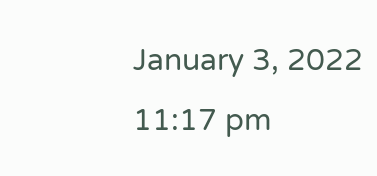January 3, 2022 11:17 pm